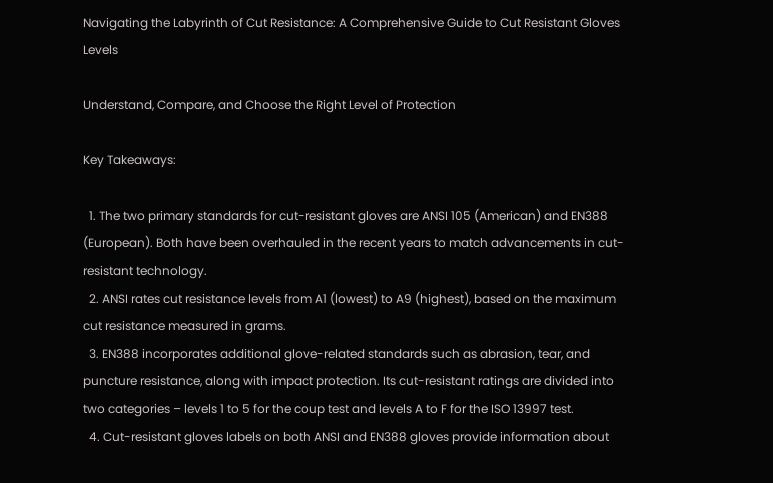Navigating the Labyrinth of Cut Resistance: A Comprehensive Guide to Cut Resistant Gloves Levels

Understand, Compare, and Choose the Right Level of Protection

Key Takeaways:

  1. The two primary standards for cut-resistant gloves are ANSI 105 (American) and EN388 (European). Both have been overhauled in the recent years to match advancements in cut-resistant technology.
  2. ANSI rates cut resistance levels from A1 (lowest) to A9 (highest), based on the maximum cut resistance measured in grams.
  3. EN388 incorporates additional glove-related standards such as abrasion, tear, and puncture resistance, along with impact protection. Its cut-resistant ratings are divided into two categories – levels 1 to 5 for the coup test and levels A to F for the ISO 13997 test.
  4. Cut-resistant gloves labels on both ANSI and EN388 gloves provide information about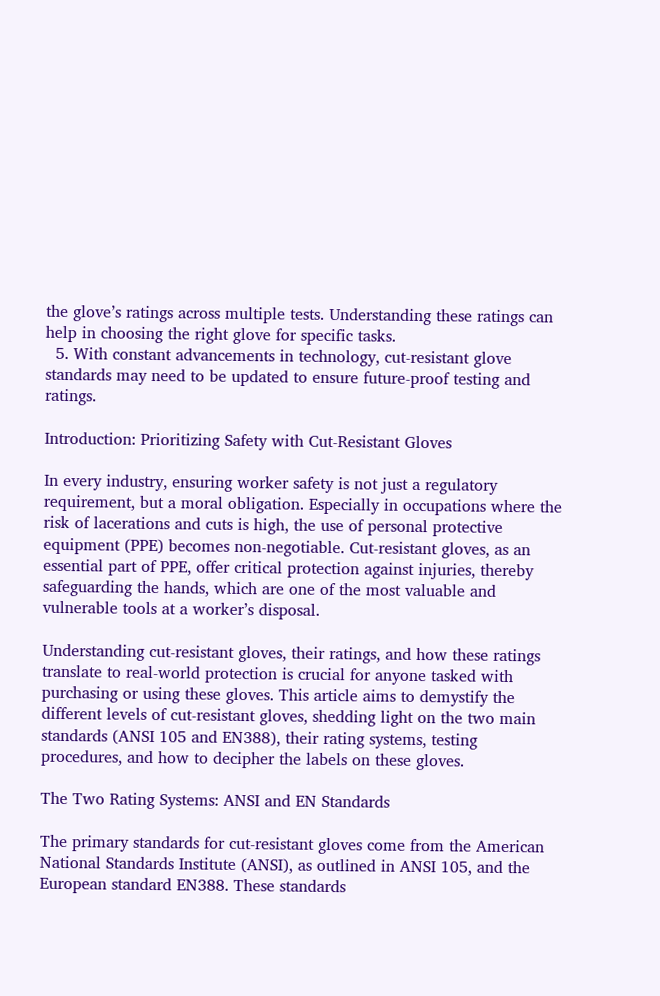the glove’s ratings across multiple tests. Understanding these ratings can help in choosing the right glove for specific tasks.
  5. With constant advancements in technology, cut-resistant glove standards may need to be updated to ensure future-proof testing and ratings.

Introduction: Prioritizing Safety with Cut-Resistant Gloves

In every industry, ensuring worker safety is not just a regulatory requirement, but a moral obligation. Especially in occupations where the risk of lacerations and cuts is high, the use of personal protective equipment (PPE) becomes non-negotiable. Cut-resistant gloves, as an essential part of PPE, offer critical protection against injuries, thereby safeguarding the hands, which are one of the most valuable and vulnerable tools at a worker’s disposal.

Understanding cut-resistant gloves, their ratings, and how these ratings translate to real-world protection is crucial for anyone tasked with purchasing or using these gloves. This article aims to demystify the different levels of cut-resistant gloves, shedding light on the two main standards (ANSI 105 and EN388), their rating systems, testing procedures, and how to decipher the labels on these gloves.

The Two Rating Systems: ANSI and EN Standards

The primary standards for cut-resistant gloves come from the American National Standards Institute (ANSI), as outlined in ANSI 105, and the European standard EN388. These standards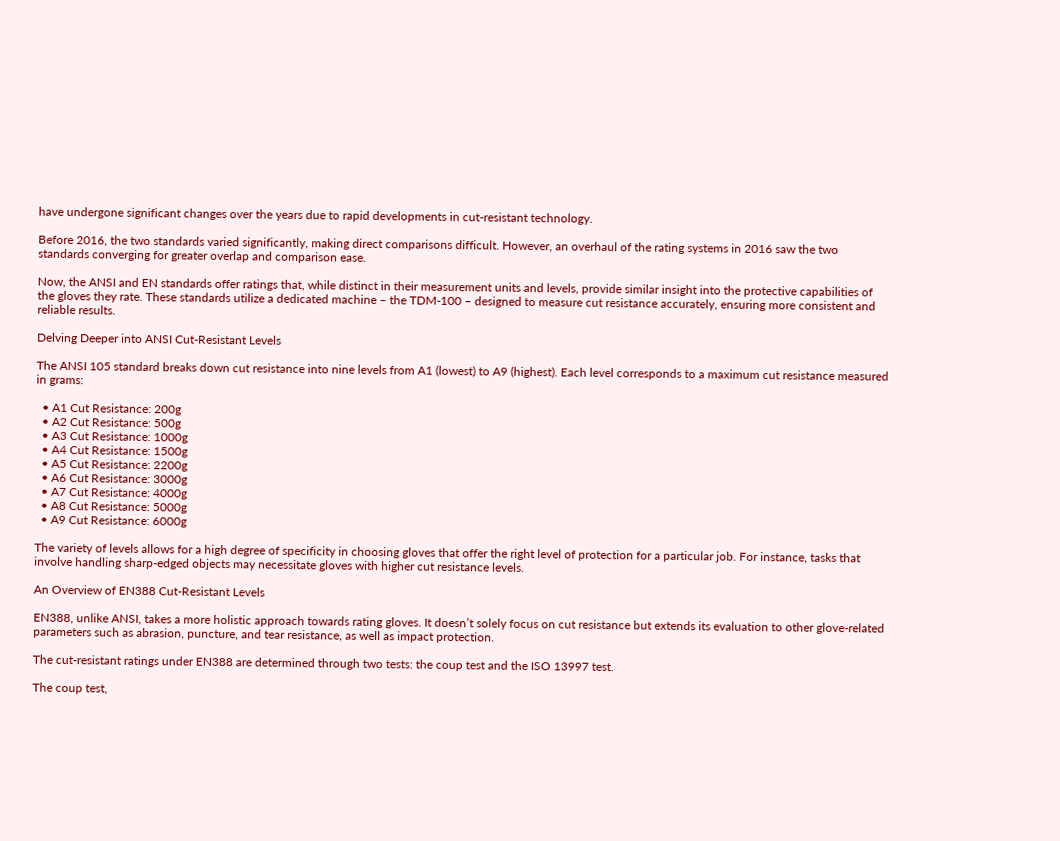have undergone significant changes over the years due to rapid developments in cut-resistant technology.

Before 2016, the two standards varied significantly, making direct comparisons difficult. However, an overhaul of the rating systems in 2016 saw the two standards converging for greater overlap and comparison ease.

Now, the ANSI and EN standards offer ratings that, while distinct in their measurement units and levels, provide similar insight into the protective capabilities of the gloves they rate. These standards utilize a dedicated machine – the TDM-100 – designed to measure cut resistance accurately, ensuring more consistent and reliable results.

Delving Deeper into ANSI Cut-Resistant Levels

The ANSI 105 standard breaks down cut resistance into nine levels from A1 (lowest) to A9 (highest). Each level corresponds to a maximum cut resistance measured in grams:

  • A1 Cut Resistance: 200g
  • A2 Cut Resistance: 500g
  • A3 Cut Resistance: 1000g
  • A4 Cut Resistance: 1500g
  • A5 Cut Resistance: 2200g
  • A6 Cut Resistance: 3000g
  • A7 Cut Resistance: 4000g
  • A8 Cut Resistance: 5000g
  • A9 Cut Resistance: 6000g

The variety of levels allows for a high degree of specificity in choosing gloves that offer the right level of protection for a particular job. For instance, tasks that involve handling sharp-edged objects may necessitate gloves with higher cut resistance levels.

An Overview of EN388 Cut-Resistant Levels

EN388, unlike ANSI, takes a more holistic approach towards rating gloves. It doesn’t solely focus on cut resistance but extends its evaluation to other glove-related parameters such as abrasion, puncture, and tear resistance, as well as impact protection.

The cut-resistant ratings under EN388 are determined through two tests: the coup test and the ISO 13997 test.

The coup test,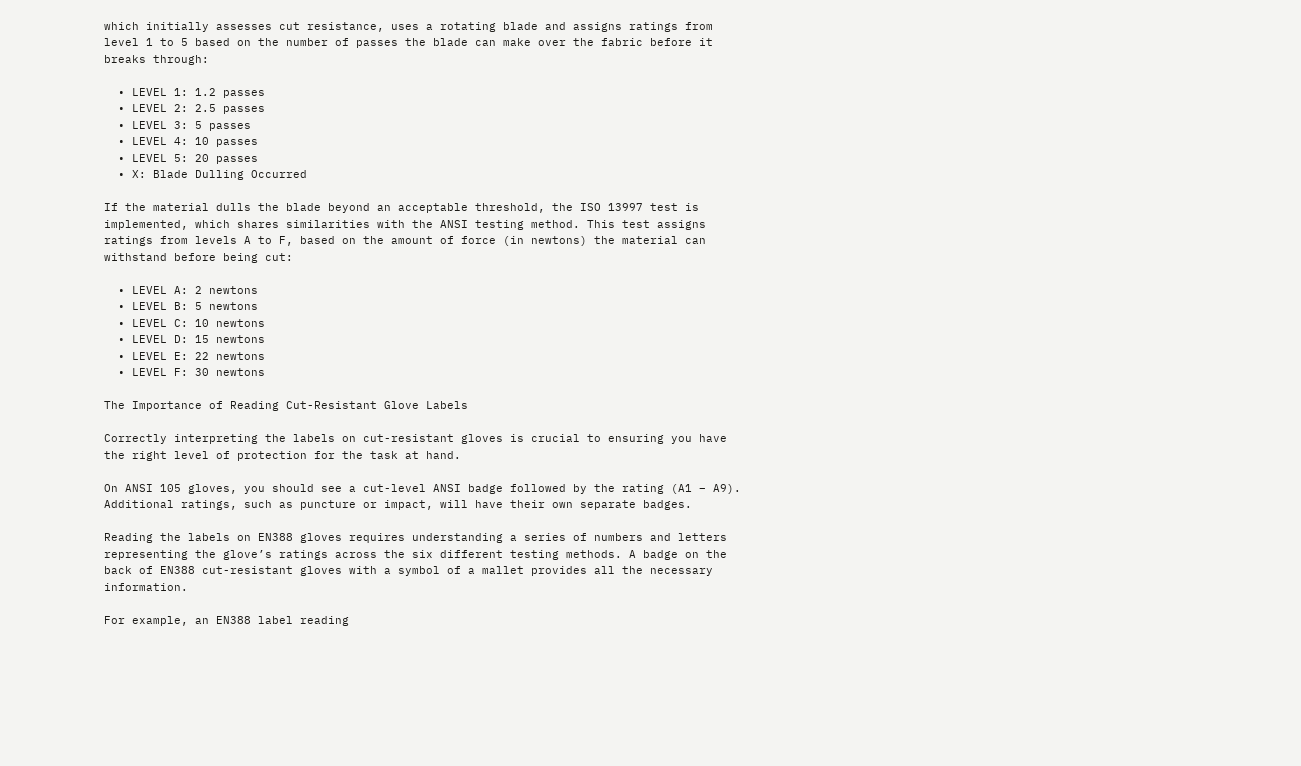which initially assesses cut resistance, uses a rotating blade and assigns ratings from level 1 to 5 based on the number of passes the blade can make over the fabric before it breaks through:

  • LEVEL 1: 1.2 passes
  • LEVEL 2: 2.5 passes
  • LEVEL 3: 5 passes
  • LEVEL 4: 10 passes
  • LEVEL 5: 20 passes
  • X: Blade Dulling Occurred

If the material dulls the blade beyond an acceptable threshold, the ISO 13997 test is implemented, which shares similarities with the ANSI testing method. This test assigns ratings from levels A to F, based on the amount of force (in newtons) the material can withstand before being cut:

  • LEVEL A: 2 newtons
  • LEVEL B: 5 newtons
  • LEVEL C: 10 newtons
  • LEVEL D: 15 newtons
  • LEVEL E: 22 newtons
  • LEVEL F: 30 newtons

The Importance of Reading Cut-Resistant Glove Labels

Correctly interpreting the labels on cut-resistant gloves is crucial to ensuring you have the right level of protection for the task at hand.

On ANSI 105 gloves, you should see a cut-level ANSI badge followed by the rating (A1 – A9). Additional ratings, such as puncture or impact, will have their own separate badges.

Reading the labels on EN388 gloves requires understanding a series of numbers and letters representing the glove’s ratings across the six different testing methods. A badge on the back of EN388 cut-resistant gloves with a symbol of a mallet provides all the necessary information.

For example, an EN388 label reading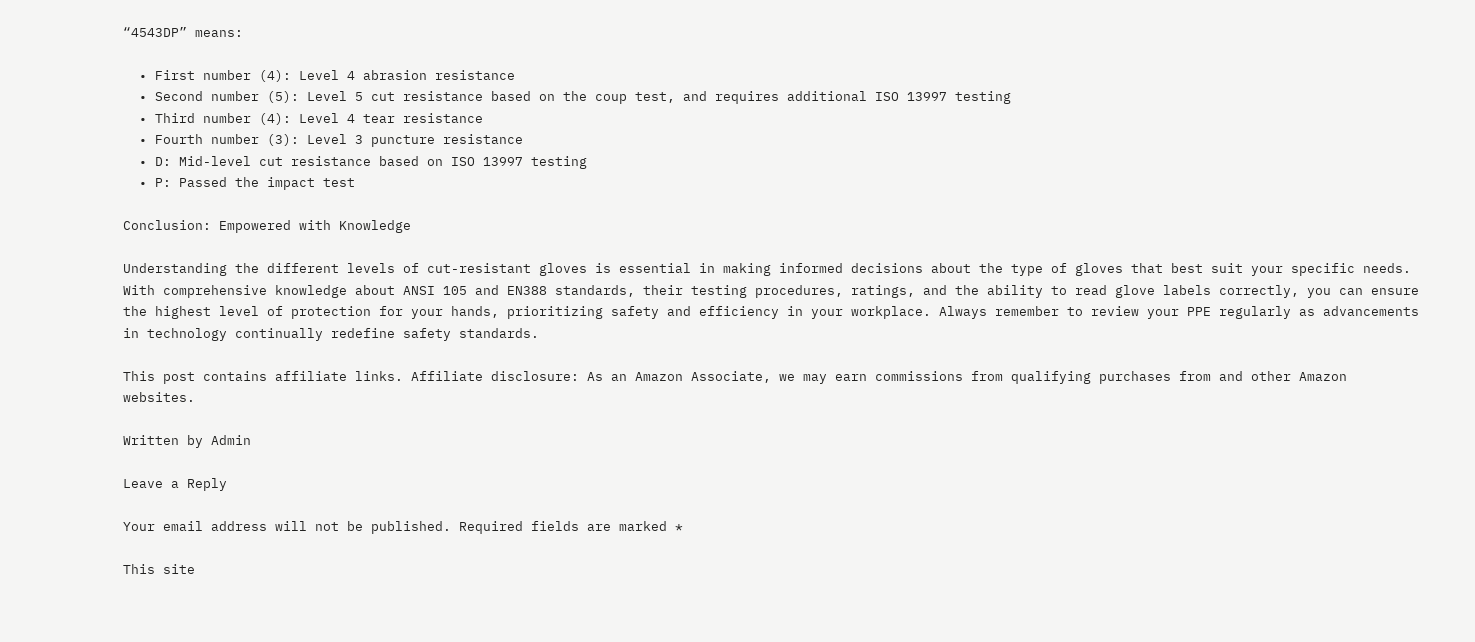“4543DP” means:

  • First number (4): Level 4 abrasion resistance
  • Second number (5): Level 5 cut resistance based on the coup test, and requires additional ISO 13997 testing
  • Third number (4): Level 4 tear resistance
  • Fourth number (3): Level 3 puncture resistance
  • D: Mid-level cut resistance based on ISO 13997 testing
  • P: Passed the impact test

Conclusion: Empowered with Knowledge

Understanding the different levels of cut-resistant gloves is essential in making informed decisions about the type of gloves that best suit your specific needs. With comprehensive knowledge about ANSI 105 and EN388 standards, their testing procedures, ratings, and the ability to read glove labels correctly, you can ensure the highest level of protection for your hands, prioritizing safety and efficiency in your workplace. Always remember to review your PPE regularly as advancements in technology continually redefine safety standards.

This post contains affiliate links. Affiliate disclosure: As an Amazon Associate, we may earn commissions from qualifying purchases from and other Amazon websites.

Written by Admin

Leave a Reply

Your email address will not be published. Required fields are marked *

This site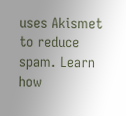uses Akismet to reduce spam. Learn how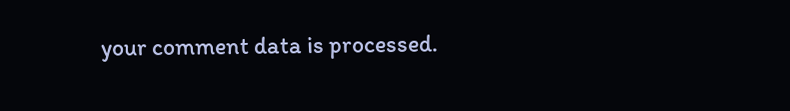your comment data is processed.